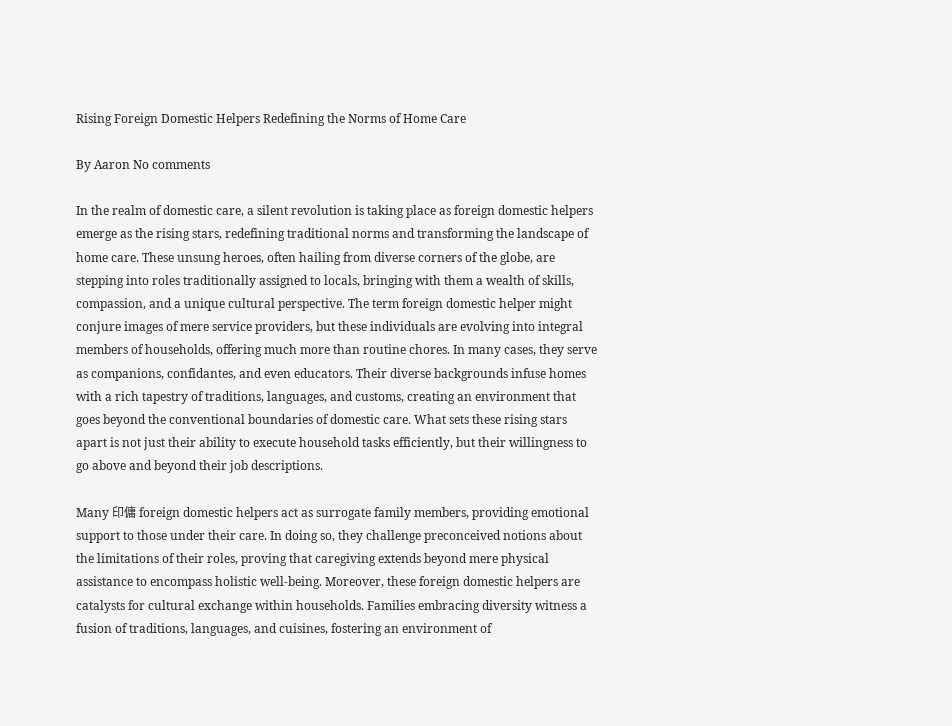Rising Foreign Domestic Helpers Redefining the Norms of Home Care

By Aaron No comments

In the realm of domestic care, a silent revolution is taking place as foreign domestic helpers emerge as the rising stars, redefining traditional norms and transforming the landscape of home care. These unsung heroes, often hailing from diverse corners of the globe, are stepping into roles traditionally assigned to locals, bringing with them a wealth of skills, compassion, and a unique cultural perspective. The term foreign domestic helper might conjure images of mere service providers, but these individuals are evolving into integral members of households, offering much more than routine chores. In many cases, they serve as companions, confidantes, and even educators. Their diverse backgrounds infuse homes with a rich tapestry of traditions, languages, and customs, creating an environment that goes beyond the conventional boundaries of domestic care. What sets these rising stars apart is not just their ability to execute household tasks efficiently, but their willingness to go above and beyond their job descriptions.

Many 印傭 foreign domestic helpers act as surrogate family members, providing emotional support to those under their care. In doing so, they challenge preconceived notions about the limitations of their roles, proving that caregiving extends beyond mere physical assistance to encompass holistic well-being. Moreover, these foreign domestic helpers are catalysts for cultural exchange within households. Families embracing diversity witness a fusion of traditions, languages, and cuisines, fostering an environment of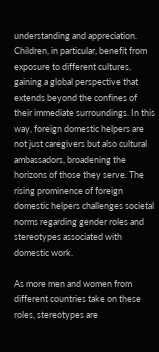understanding and appreciation. Children, in particular, benefit from exposure to different cultures, gaining a global perspective that extends beyond the confines of their immediate surroundings. In this way, foreign domestic helpers are not just caregivers but also cultural ambassadors, broadening the horizons of those they serve. The rising prominence of foreign domestic helpers challenges societal norms regarding gender roles and stereotypes associated with domestic work.

As more men and women from different countries take on these roles, stereotypes are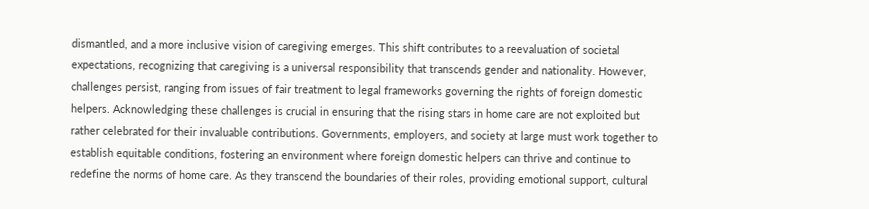dismantled, and a more inclusive vision of caregiving emerges. This shift contributes to a reevaluation of societal expectations, recognizing that caregiving is a universal responsibility that transcends gender and nationality. However, challenges persist, ranging from issues of fair treatment to legal frameworks governing the rights of foreign domestic helpers. Acknowledging these challenges is crucial in ensuring that the rising stars in home care are not exploited but rather celebrated for their invaluable contributions. Governments, employers, and society at large must work together to establish equitable conditions, fostering an environment where foreign domestic helpers can thrive and continue to redefine the norms of home care. As they transcend the boundaries of their roles, providing emotional support, cultural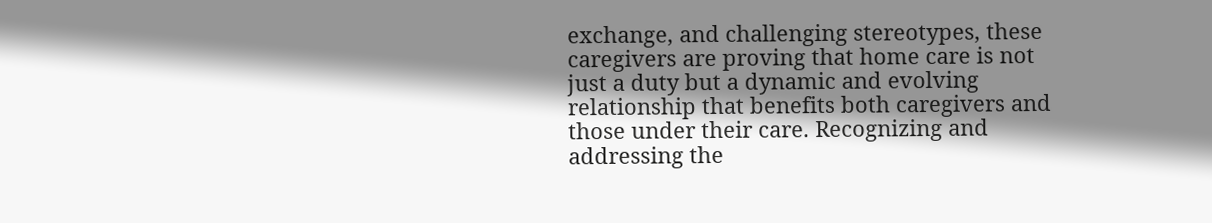exchange, and challenging stereotypes, these caregivers are proving that home care is not just a duty but a dynamic and evolving relationship that benefits both caregivers and those under their care. Recognizing and addressing the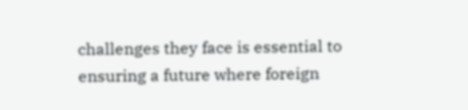challenges they face is essential to ensuring a future where foreign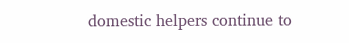domestic helpers continue to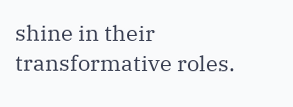shine in their transformative roles.